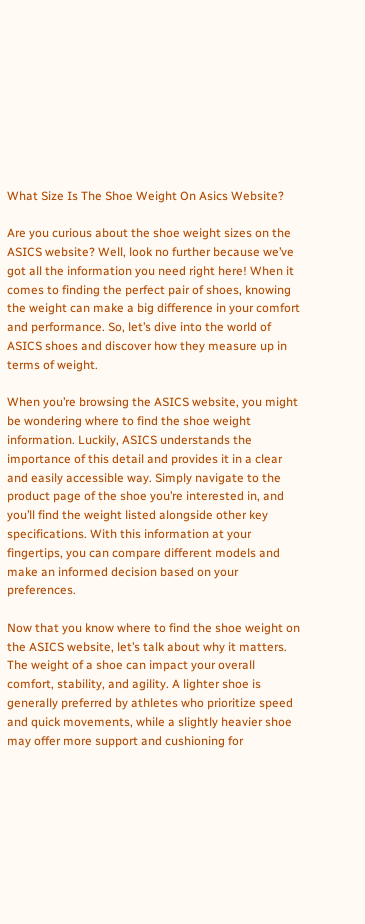What Size Is The Shoe Weight On Asics Website?

Are you curious about the shoe weight sizes on the ASICS website? Well, look no further because we’ve got all the information you need right here! When it comes to finding the perfect pair of shoes, knowing the weight can make a big difference in your comfort and performance. So, let’s dive into the world of ASICS shoes and discover how they measure up in terms of weight.

When you’re browsing the ASICS website, you might be wondering where to find the shoe weight information. Luckily, ASICS understands the importance of this detail and provides it in a clear and easily accessible way. Simply navigate to the product page of the shoe you’re interested in, and you’ll find the weight listed alongside other key specifications. With this information at your fingertips, you can compare different models and make an informed decision based on your preferences.

Now that you know where to find the shoe weight on the ASICS website, let’s talk about why it matters. The weight of a shoe can impact your overall comfort, stability, and agility. A lighter shoe is generally preferred by athletes who prioritize speed and quick movements, while a slightly heavier shoe may offer more support and cushioning for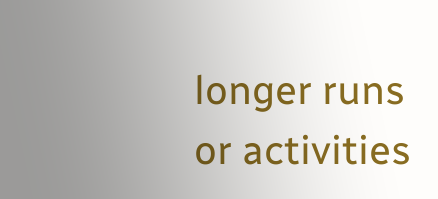longer runs or activities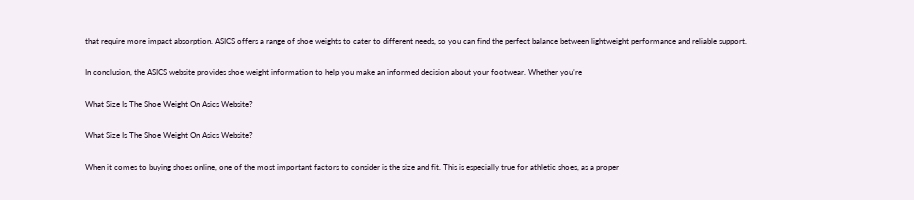that require more impact absorption. ASICS offers a range of shoe weights to cater to different needs, so you can find the perfect balance between lightweight performance and reliable support.

In conclusion, the ASICS website provides shoe weight information to help you make an informed decision about your footwear. Whether you’re

What Size Is The Shoe Weight On Asics Website?

What Size Is The Shoe Weight On Asics Website?

When it comes to buying shoes online, one of the most important factors to consider is the size and fit. This is especially true for athletic shoes, as a proper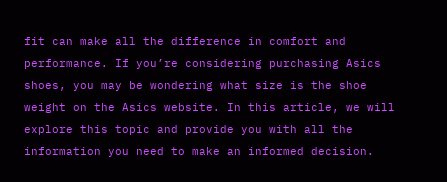fit can make all the difference in comfort and performance. If you’re considering purchasing Asics shoes, you may be wondering what size is the shoe weight on the Asics website. In this article, we will explore this topic and provide you with all the information you need to make an informed decision.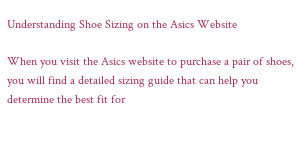Understanding Shoe Sizing on the Asics Website

When you visit the Asics website to purchase a pair of shoes, you will find a detailed sizing guide that can help you determine the best fit for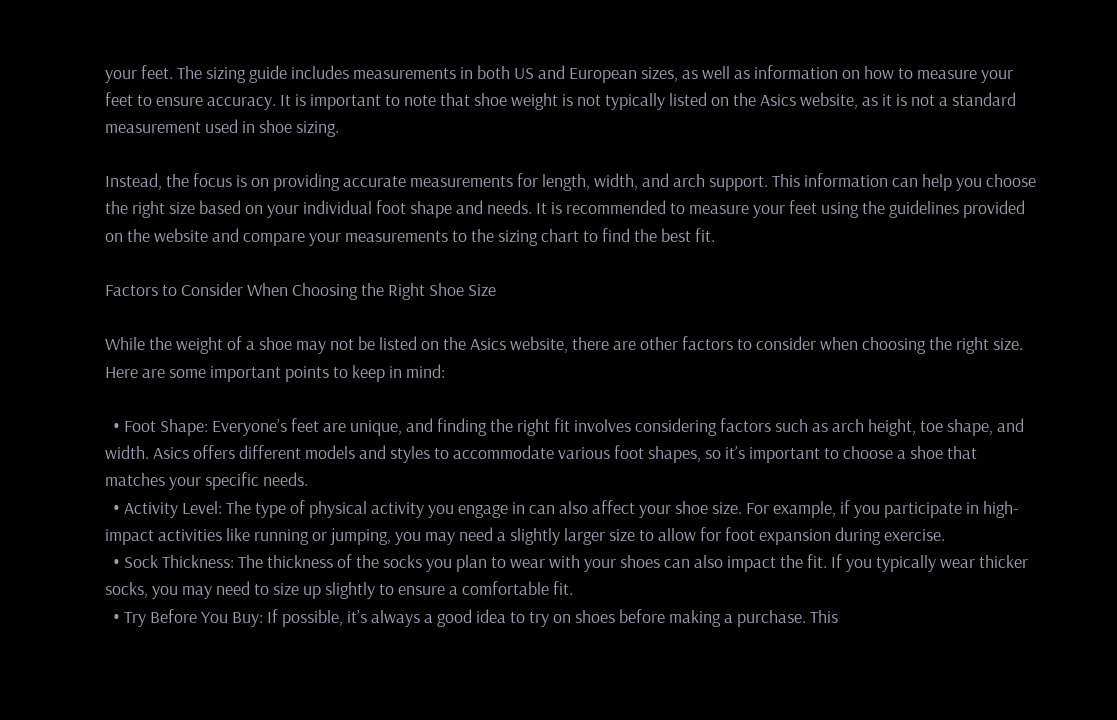your feet. The sizing guide includes measurements in both US and European sizes, as well as information on how to measure your feet to ensure accuracy. It is important to note that shoe weight is not typically listed on the Asics website, as it is not a standard measurement used in shoe sizing.

Instead, the focus is on providing accurate measurements for length, width, and arch support. This information can help you choose the right size based on your individual foot shape and needs. It is recommended to measure your feet using the guidelines provided on the website and compare your measurements to the sizing chart to find the best fit.

Factors to Consider When Choosing the Right Shoe Size

While the weight of a shoe may not be listed on the Asics website, there are other factors to consider when choosing the right size. Here are some important points to keep in mind:

  • Foot Shape: Everyone’s feet are unique, and finding the right fit involves considering factors such as arch height, toe shape, and width. Asics offers different models and styles to accommodate various foot shapes, so it’s important to choose a shoe that matches your specific needs.
  • Activity Level: The type of physical activity you engage in can also affect your shoe size. For example, if you participate in high-impact activities like running or jumping, you may need a slightly larger size to allow for foot expansion during exercise.
  • Sock Thickness: The thickness of the socks you plan to wear with your shoes can also impact the fit. If you typically wear thicker socks, you may need to size up slightly to ensure a comfortable fit.
  • Try Before You Buy: If possible, it’s always a good idea to try on shoes before making a purchase. This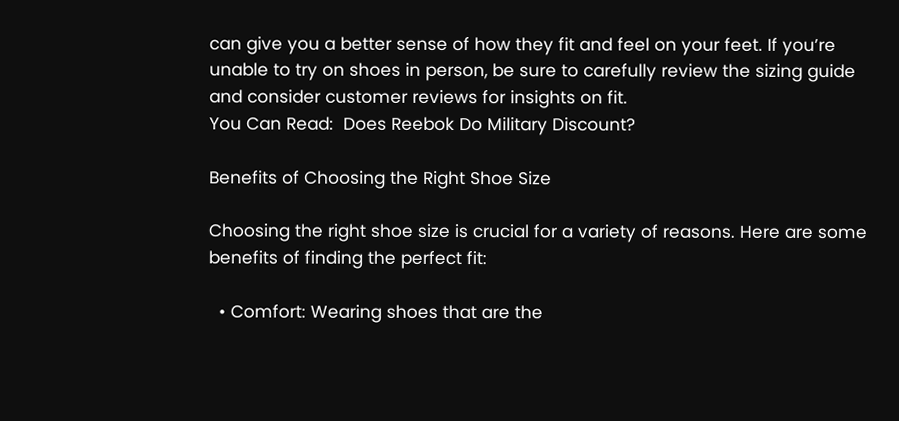can give you a better sense of how they fit and feel on your feet. If you’re unable to try on shoes in person, be sure to carefully review the sizing guide and consider customer reviews for insights on fit.
You Can Read:  Does Reebok Do Military Discount?

Benefits of Choosing the Right Shoe Size

Choosing the right shoe size is crucial for a variety of reasons. Here are some benefits of finding the perfect fit:

  • Comfort: Wearing shoes that are the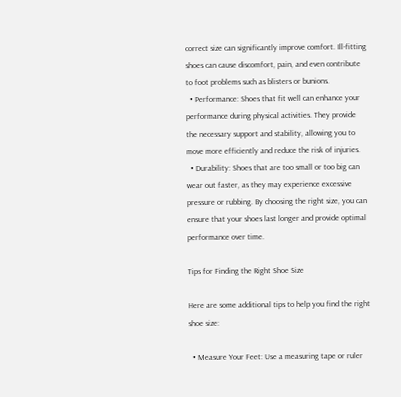correct size can significantly improve comfort. Ill-fitting shoes can cause discomfort, pain, and even contribute to foot problems such as blisters or bunions.
  • Performance: Shoes that fit well can enhance your performance during physical activities. They provide the necessary support and stability, allowing you to move more efficiently and reduce the risk of injuries.
  • Durability: Shoes that are too small or too big can wear out faster, as they may experience excessive pressure or rubbing. By choosing the right size, you can ensure that your shoes last longer and provide optimal performance over time.

Tips for Finding the Right Shoe Size

Here are some additional tips to help you find the right shoe size:

  • Measure Your Feet: Use a measuring tape or ruler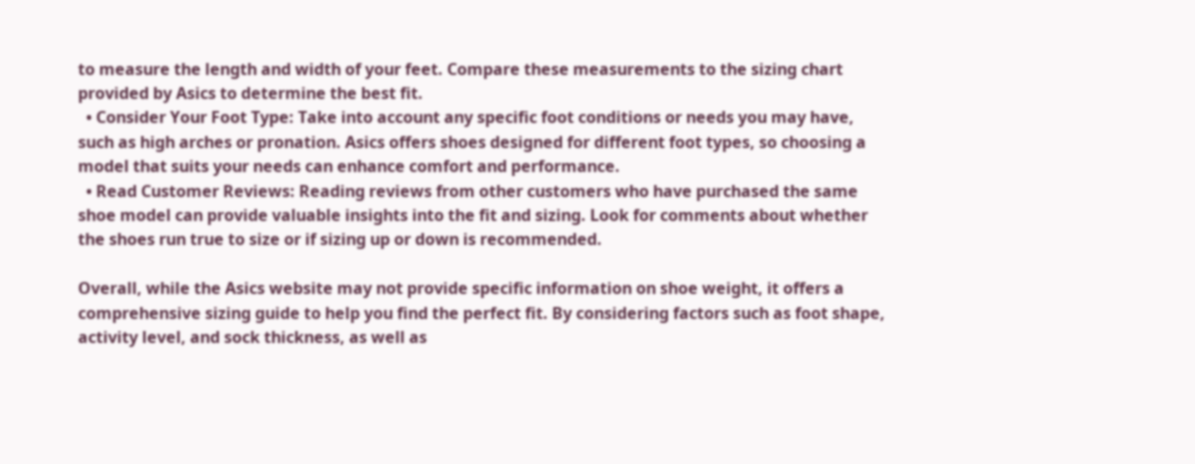to measure the length and width of your feet. Compare these measurements to the sizing chart provided by Asics to determine the best fit.
  • Consider Your Foot Type: Take into account any specific foot conditions or needs you may have, such as high arches or pronation. Asics offers shoes designed for different foot types, so choosing a model that suits your needs can enhance comfort and performance.
  • Read Customer Reviews: Reading reviews from other customers who have purchased the same shoe model can provide valuable insights into the fit and sizing. Look for comments about whether the shoes run true to size or if sizing up or down is recommended.

Overall, while the Asics website may not provide specific information on shoe weight, it offers a comprehensive sizing guide to help you find the perfect fit. By considering factors such as foot shape, activity level, and sock thickness, as well as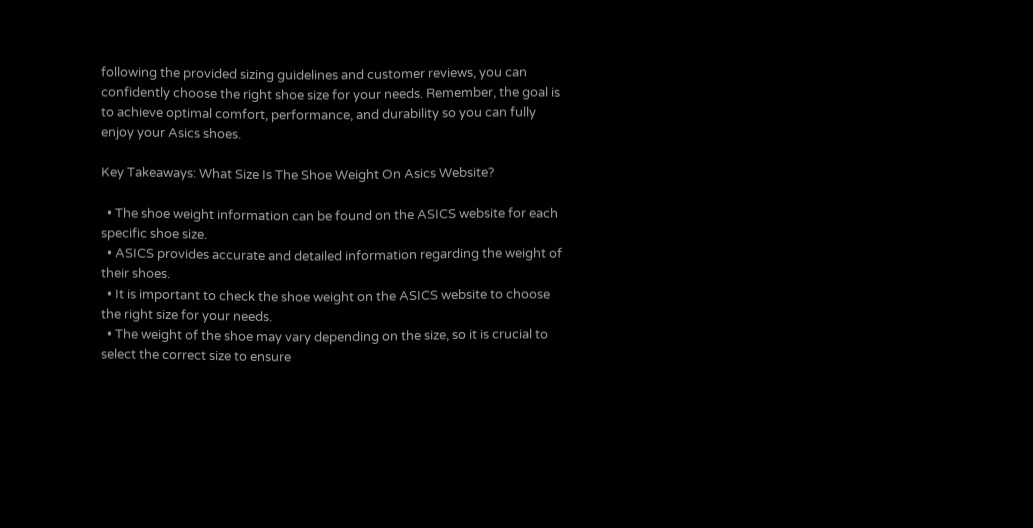following the provided sizing guidelines and customer reviews, you can confidently choose the right shoe size for your needs. Remember, the goal is to achieve optimal comfort, performance, and durability so you can fully enjoy your Asics shoes.

Key Takeaways: What Size Is The Shoe Weight On Asics Website?

  • The shoe weight information can be found on the ASICS website for each specific shoe size.
  • ASICS provides accurate and detailed information regarding the weight of their shoes.
  • It is important to check the shoe weight on the ASICS website to choose the right size for your needs.
  • The weight of the shoe may vary depending on the size, so it is crucial to select the correct size to ensure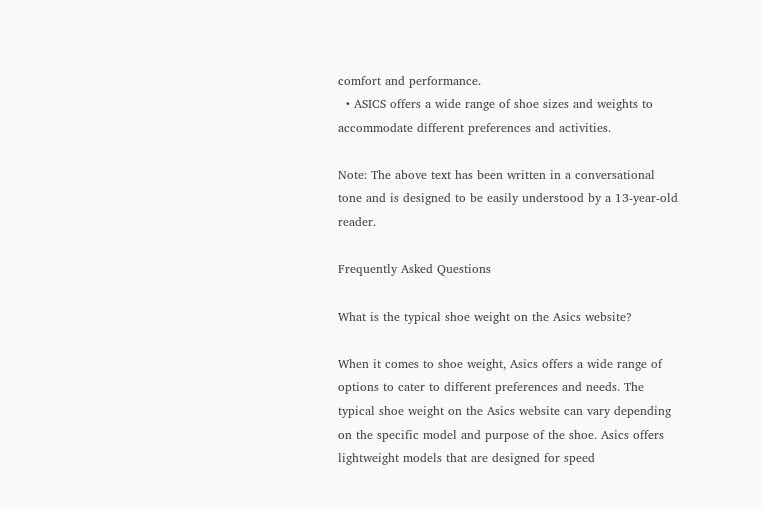comfort and performance.
  • ASICS offers a wide range of shoe sizes and weights to accommodate different preferences and activities.

Note: The above text has been written in a conversational tone and is designed to be easily understood by a 13-year-old reader.

Frequently Asked Questions

What is the typical shoe weight on the Asics website?

When it comes to shoe weight, Asics offers a wide range of options to cater to different preferences and needs. The typical shoe weight on the Asics website can vary depending on the specific model and purpose of the shoe. Asics offers lightweight models that are designed for speed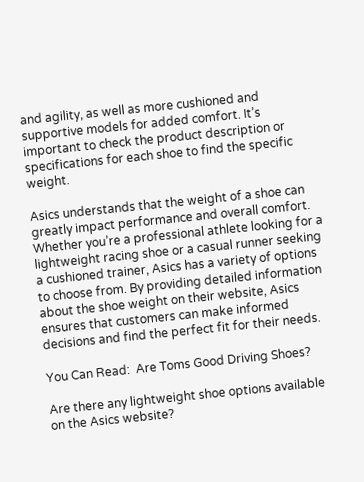and agility, as well as more cushioned and supportive models for added comfort. It’s important to check the product description or specifications for each shoe to find the specific weight.

Asics understands that the weight of a shoe can greatly impact performance and overall comfort. Whether you’re a professional athlete looking for a lightweight racing shoe or a casual runner seeking a cushioned trainer, Asics has a variety of options to choose from. By providing detailed information about the shoe weight on their website, Asics ensures that customers can make informed decisions and find the perfect fit for their needs.

You Can Read:  Are Toms Good Driving Shoes?

Are there any lightweight shoe options available on the Asics website?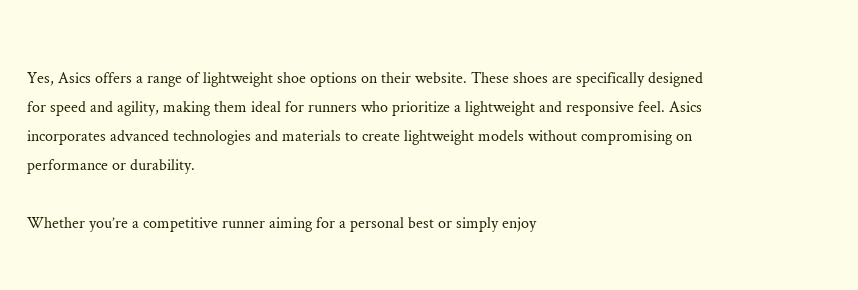Yes, Asics offers a range of lightweight shoe options on their website. These shoes are specifically designed for speed and agility, making them ideal for runners who prioritize a lightweight and responsive feel. Asics incorporates advanced technologies and materials to create lightweight models without compromising on performance or durability.

Whether you’re a competitive runner aiming for a personal best or simply enjoy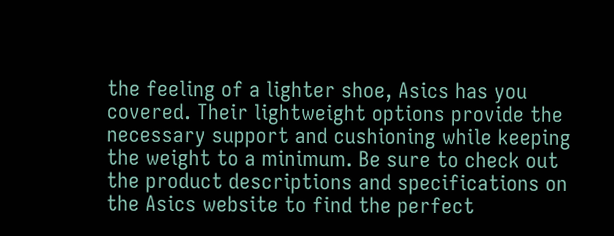the feeling of a lighter shoe, Asics has you covered. Their lightweight options provide the necessary support and cushioning while keeping the weight to a minimum. Be sure to check out the product descriptions and specifications on the Asics website to find the perfect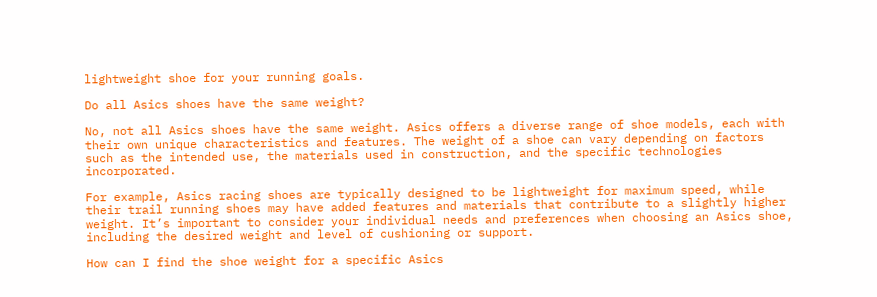lightweight shoe for your running goals.

Do all Asics shoes have the same weight?

No, not all Asics shoes have the same weight. Asics offers a diverse range of shoe models, each with their own unique characteristics and features. The weight of a shoe can vary depending on factors such as the intended use, the materials used in construction, and the specific technologies incorporated.

For example, Asics racing shoes are typically designed to be lightweight for maximum speed, while their trail running shoes may have added features and materials that contribute to a slightly higher weight. It’s important to consider your individual needs and preferences when choosing an Asics shoe, including the desired weight and level of cushioning or support.

How can I find the shoe weight for a specific Asics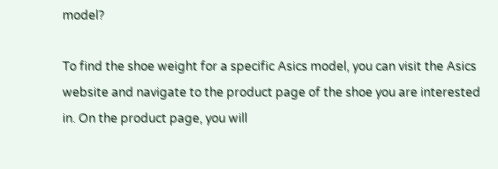model?

To find the shoe weight for a specific Asics model, you can visit the Asics website and navigate to the product page of the shoe you are interested in. On the product page, you will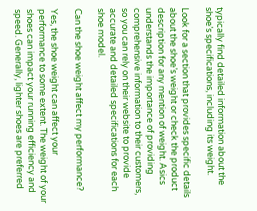typically find detailed information about the shoe’s specifications, including its weight.

Look for a section that provides specific details about the shoe’s weight or check the product description for any mention of weight. Asics understands the importance of providing comprehensive information to their customers, so you can rely on their website to provide accurate and detailed specifications for each shoe model.

Can the shoe weight affect my performance?

Yes, the shoe weight can affect your performance to some extent. The weight of your shoes can impact your running efficiency and speed. Generally, lighter shoes are preferred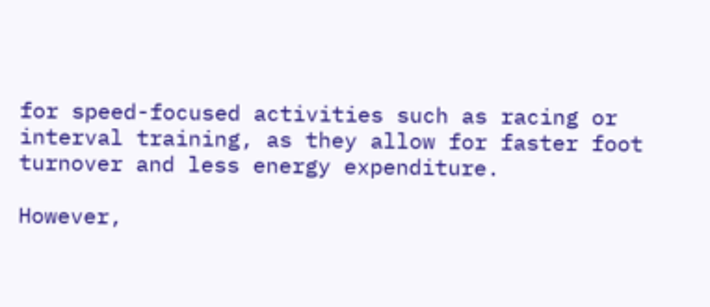for speed-focused activities such as racing or interval training, as they allow for faster foot turnover and less energy expenditure.

However,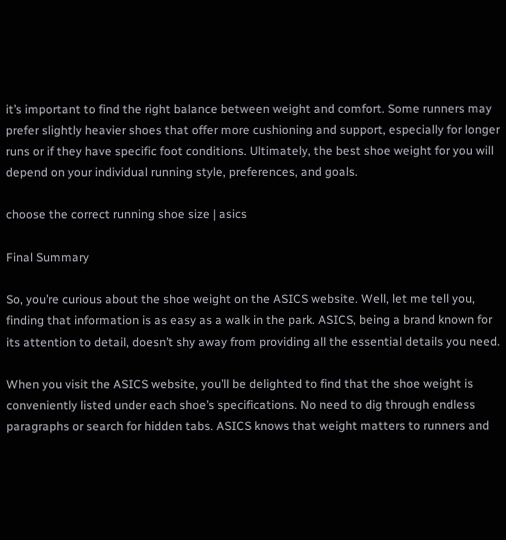it’s important to find the right balance between weight and comfort. Some runners may prefer slightly heavier shoes that offer more cushioning and support, especially for longer runs or if they have specific foot conditions. Ultimately, the best shoe weight for you will depend on your individual running style, preferences, and goals.

choose the correct running shoe size | asics

Final Summary

So, you’re curious about the shoe weight on the ASICS website. Well, let me tell you, finding that information is as easy as a walk in the park. ASICS, being a brand known for its attention to detail, doesn’t shy away from providing all the essential details you need.

When you visit the ASICS website, you’ll be delighted to find that the shoe weight is conveniently listed under each shoe’s specifications. No need to dig through endless paragraphs or search for hidden tabs. ASICS knows that weight matters to runners and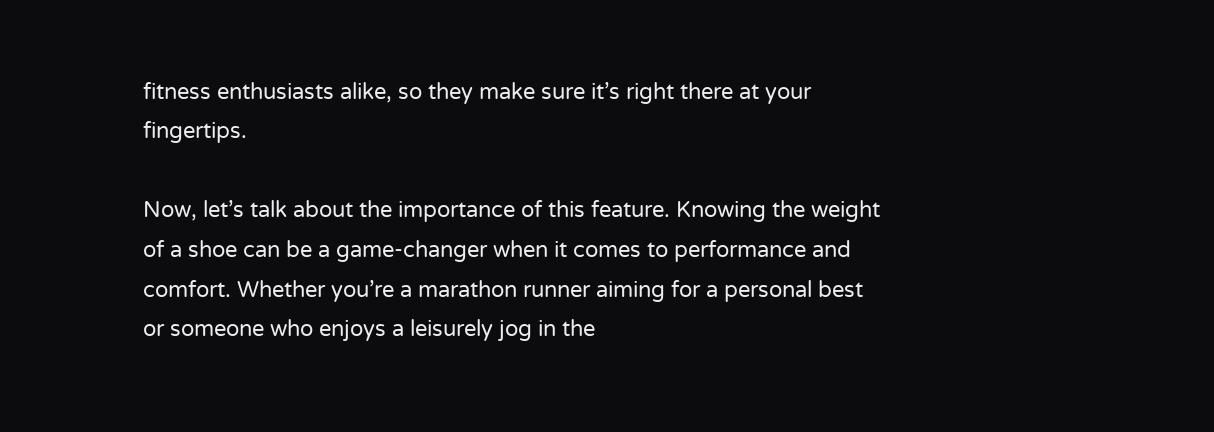fitness enthusiasts alike, so they make sure it’s right there at your fingertips.

Now, let’s talk about the importance of this feature. Knowing the weight of a shoe can be a game-changer when it comes to performance and comfort. Whether you’re a marathon runner aiming for a personal best or someone who enjoys a leisurely jog in the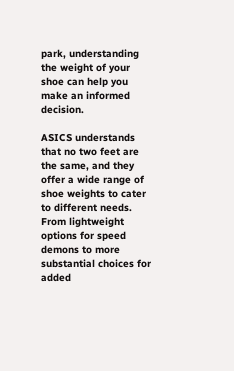park, understanding the weight of your shoe can help you make an informed decision.

ASICS understands that no two feet are the same, and they offer a wide range of shoe weights to cater to different needs. From lightweight options for speed demons to more substantial choices for added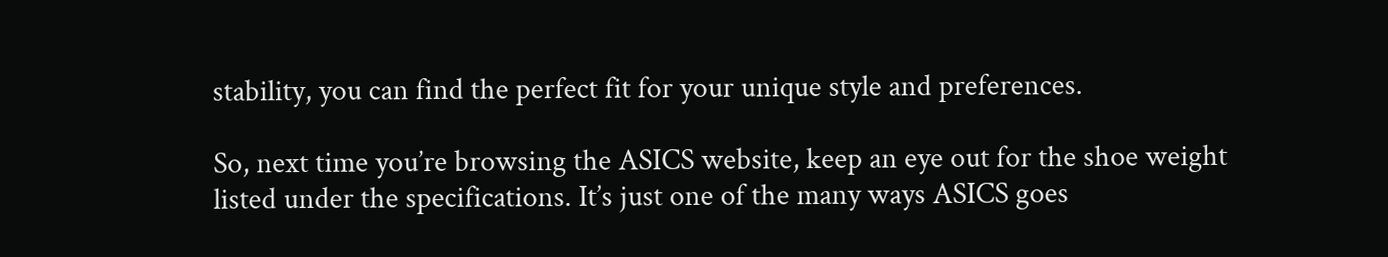stability, you can find the perfect fit for your unique style and preferences.

So, next time you’re browsing the ASICS website, keep an eye out for the shoe weight listed under the specifications. It’s just one of the many ways ASICS goes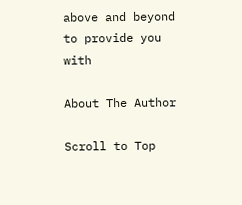above and beyond to provide you with

About The Author

Scroll to Top